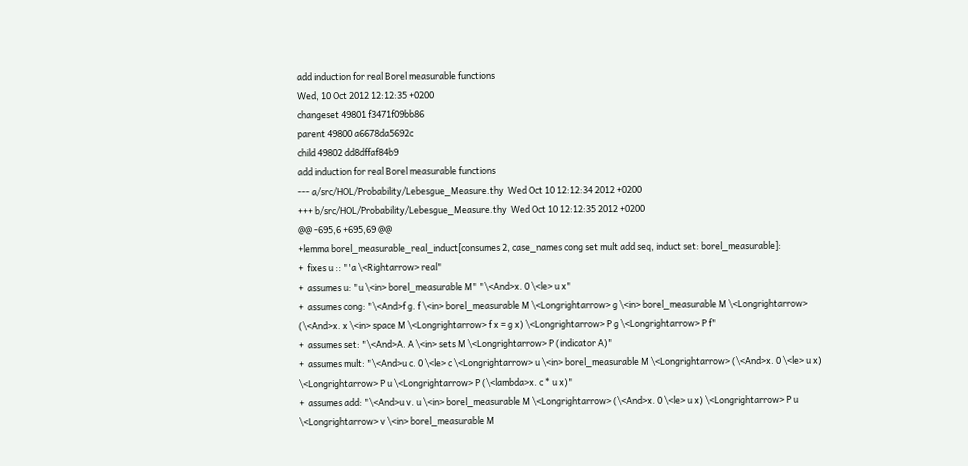add induction for real Borel measurable functions
Wed, 10 Oct 2012 12:12:35 +0200
changeset 49801 f3471f09bb86
parent 49800 a6678da5692c
child 49802 dd8dffaf84b9
add induction for real Borel measurable functions
--- a/src/HOL/Probability/Lebesgue_Measure.thy  Wed Oct 10 12:12:34 2012 +0200
+++ b/src/HOL/Probability/Lebesgue_Measure.thy  Wed Oct 10 12:12:35 2012 +0200
@@ -695,6 +695,69 @@
+lemma borel_measurable_real_induct[consumes 2, case_names cong set mult add seq, induct set: borel_measurable]:
+  fixes u :: "'a \<Rightarrow> real"
+  assumes u: "u \<in> borel_measurable M" "\<And>x. 0 \<le> u x"
+  assumes cong: "\<And>f g. f \<in> borel_measurable M \<Longrightarrow> g \<in> borel_measurable M \<Longrightarrow> (\<And>x. x \<in> space M \<Longrightarrow> f x = g x) \<Longrightarrow> P g \<Longrightarrow> P f"
+  assumes set: "\<And>A. A \<in> sets M \<Longrightarrow> P (indicator A)"
+  assumes mult: "\<And>u c. 0 \<le> c \<Longrightarrow> u \<in> borel_measurable M \<Longrightarrow> (\<And>x. 0 \<le> u x) \<Longrightarrow> P u \<Longrightarrow> P (\<lambda>x. c * u x)"
+  assumes add: "\<And>u v. u \<in> borel_measurable M \<Longrightarrow> (\<And>x. 0 \<le> u x) \<Longrightarrow> P u \<Longrightarrow> v \<in> borel_measurable M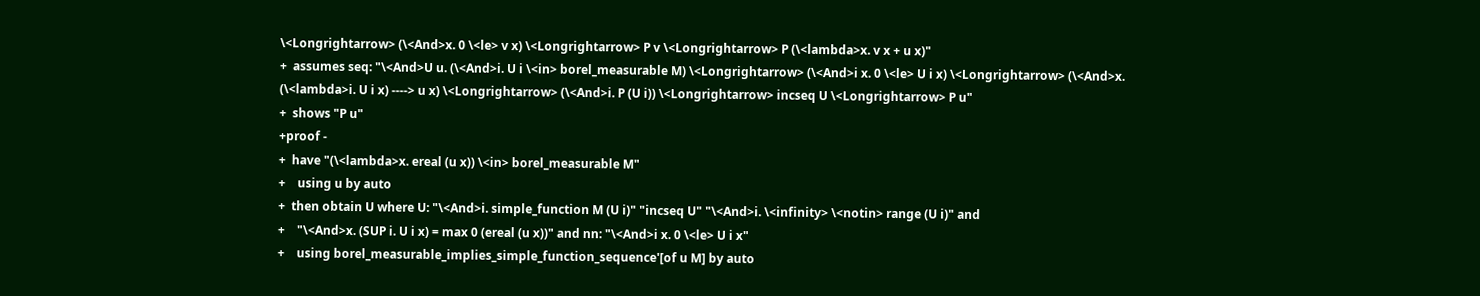\<Longrightarrow> (\<And>x. 0 \<le> v x) \<Longrightarrow> P v \<Longrightarrow> P (\<lambda>x. v x + u x)"
+  assumes seq: "\<And>U u. (\<And>i. U i \<in> borel_measurable M) \<Longrightarrow> (\<And>i x. 0 \<le> U i x) \<Longrightarrow> (\<And>x. (\<lambda>i. U i x) ----> u x) \<Longrightarrow> (\<And>i. P (U i)) \<Longrightarrow> incseq U \<Longrightarrow> P u"
+  shows "P u"
+proof -
+  have "(\<lambda>x. ereal (u x)) \<in> borel_measurable M"
+    using u by auto
+  then obtain U where U: "\<And>i. simple_function M (U i)" "incseq U" "\<And>i. \<infinity> \<notin> range (U i)" and
+    "\<And>x. (SUP i. U i x) = max 0 (ereal (u x))" and nn: "\<And>i x. 0 \<le> U i x"
+    using borel_measurable_implies_simple_function_sequence'[of u M] by auto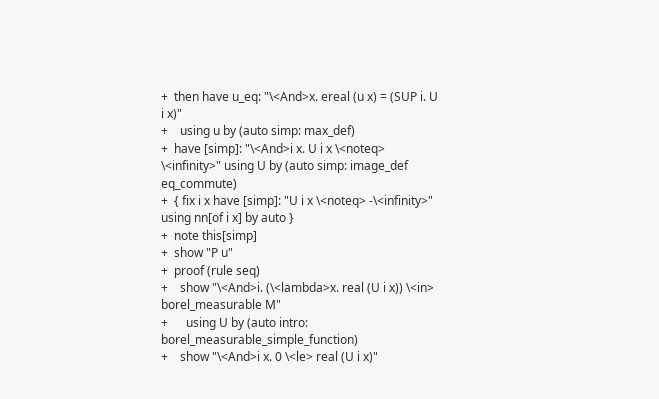+  then have u_eq: "\<And>x. ereal (u x) = (SUP i. U i x)"
+    using u by (auto simp: max_def)
+  have [simp]: "\<And>i x. U i x \<noteq> \<infinity>" using U by (auto simp: image_def eq_commute)
+  { fix i x have [simp]: "U i x \<noteq> -\<infinity>" using nn[of i x] by auto }
+  note this[simp]
+  show "P u"
+  proof (rule seq)
+    show "\<And>i. (\<lambda>x. real (U i x)) \<in> borel_measurable M"
+      using U by (auto intro: borel_measurable_simple_function)
+    show "\<And>i x. 0 \<le> real (U i x)"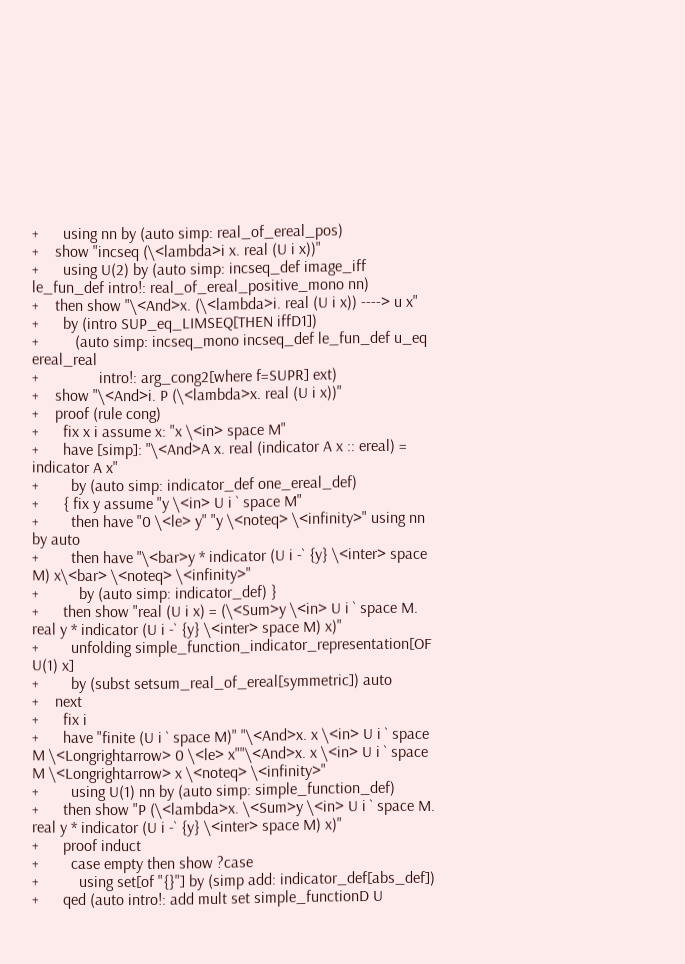+      using nn by (auto simp: real_of_ereal_pos)
+    show "incseq (\<lambda>i x. real (U i x))"
+      using U(2) by (auto simp: incseq_def image_iff le_fun_def intro!: real_of_ereal_positive_mono nn)
+    then show "\<And>x. (\<lambda>i. real (U i x)) ----> u x"
+      by (intro SUP_eq_LIMSEQ[THEN iffD1])
+         (auto simp: incseq_mono incseq_def le_fun_def u_eq ereal_real
+               intro!: arg_cong2[where f=SUPR] ext)
+    show "\<And>i. P (\<lambda>x. real (U i x))"
+    proof (rule cong)
+      fix x i assume x: "x \<in> space M"
+      have [simp]: "\<And>A x. real (indicator A x :: ereal) = indicator A x"
+        by (auto simp: indicator_def one_ereal_def)
+      { fix y assume "y \<in> U i ` space M"
+        then have "0 \<le> y" "y \<noteq> \<infinity>" using nn by auto
+        then have "\<bar>y * indicator (U i -` {y} \<inter> space M) x\<bar> \<noteq> \<infinity>"
+          by (auto simp: indicator_def) }
+      then show "real (U i x) = (\<Sum>y \<in> U i ` space M. real y * indicator (U i -` {y} \<inter> space M) x)"
+        unfolding simple_function_indicator_representation[OF U(1) x]
+        by (subst setsum_real_of_ereal[symmetric]) auto
+    next
+      fix i
+      have "finite (U i ` space M)" "\<And>x. x \<in> U i ` space M \<Longrightarrow> 0 \<le> x""\<And>x. x \<in> U i ` space M \<Longrightarrow> x \<noteq> \<infinity>"
+        using U(1) nn by (auto simp: simple_function_def)
+      then show "P (\<lambda>x. \<Sum>y \<in> U i ` space M. real y * indicator (U i -` {y} \<inter> space M) x)"
+      proof induct
+        case empty then show ?case
+          using set[of "{}"] by (simp add: indicator_def[abs_def])
+      qed (auto intro!: add mult set simple_functionD U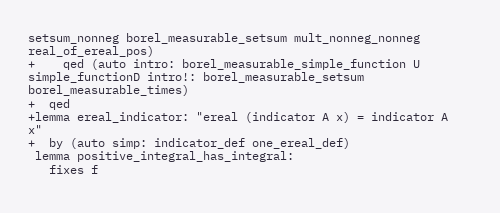setsum_nonneg borel_measurable_setsum mult_nonneg_nonneg real_of_ereal_pos)
+    qed (auto intro: borel_measurable_simple_function U simple_functionD intro!: borel_measurable_setsum borel_measurable_times)
+  qed
+lemma ereal_indicator: "ereal (indicator A x) = indicator A x"
+  by (auto simp: indicator_def one_ereal_def)
 lemma positive_integral_has_integral:
   fixes f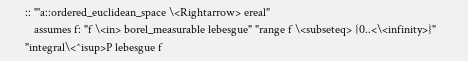:: "'a::ordered_euclidean_space \<Rightarrow> ereal"
   assumes f: "f \<in> borel_measurable lebesgue" "range f \<subseteq> {0..<\<infinity>}" "integral\<^isup>P lebesgue f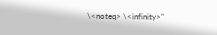\<noteq> \<infinity>"